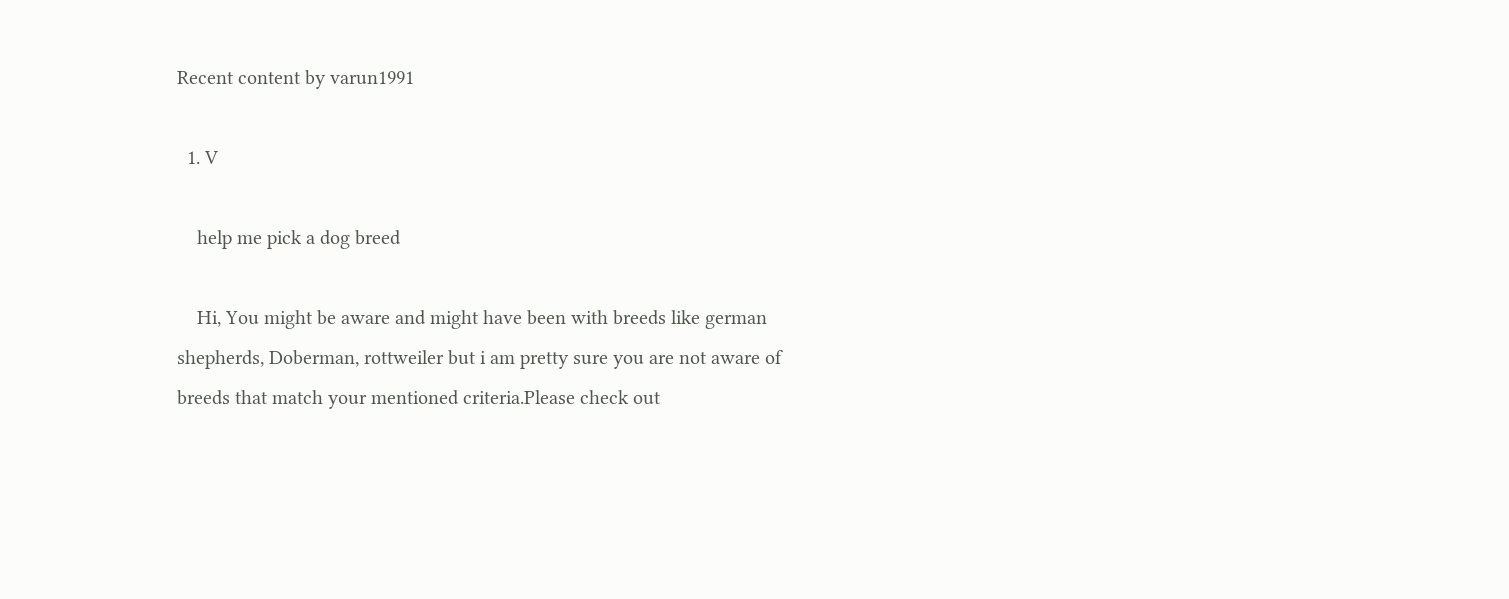Recent content by varun1991

  1. V

    help me pick a dog breed

    Hi, You might be aware and might have been with breeds like german shepherds, Doberman, rottweiler but i am pretty sure you are not aware of breeds that match your mentioned criteria.Please check out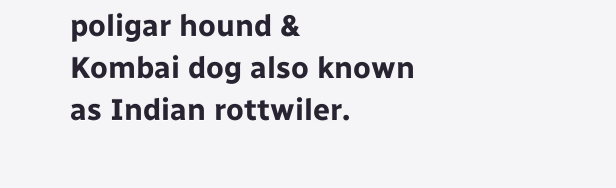poligar hound & Kombai dog also known as Indian rottwiler.